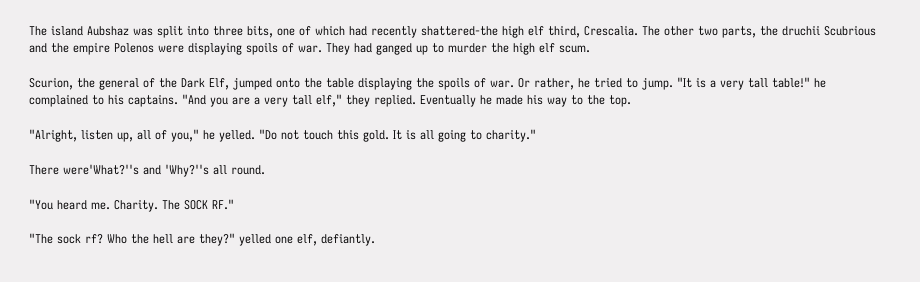The island Aubshaz was split into three bits, one of which had recently shattered-the high elf third, Crescalia. The other two parts, the druchii Scubrious and the empire Polenos were displaying spoils of war. They had ganged up to murder the high elf scum.

Scurion, the general of the Dark Elf, jumped onto the table displaying the spoils of war. Or rather, he tried to jump. "It is a very tall table!" he complained to his captains. "And you are a very tall elf," they replied. Eventually he made his way to the top.

"Alright, listen up, all of you," he yelled. "Do not touch this gold. It is all going to charity."

There were'What?''s and 'Why?''s all round.

"You heard me. Charity. The SOCK RF."

"The sock rf? Who the hell are they?" yelled one elf, defiantly.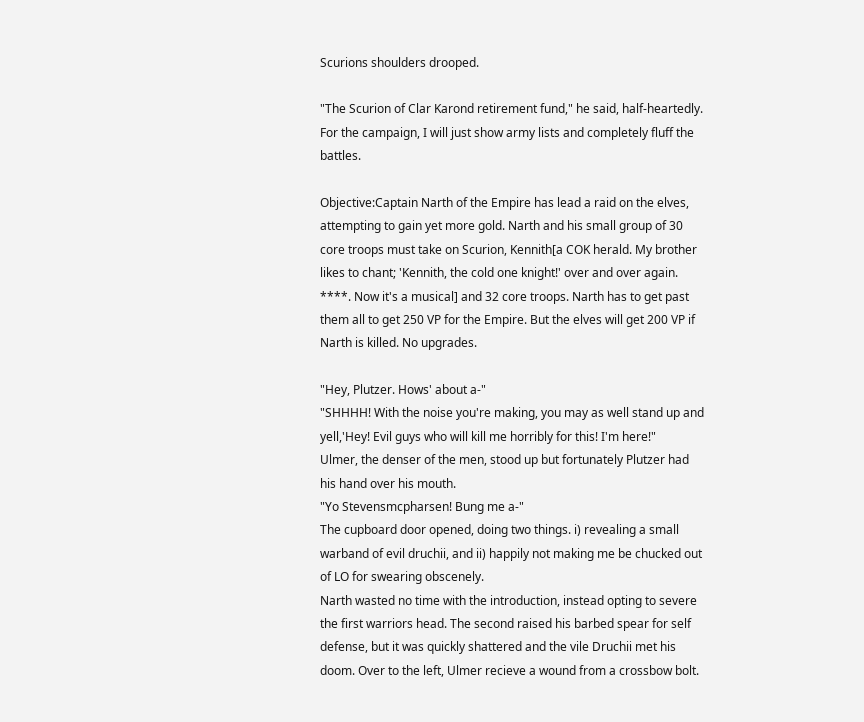Scurions shoulders drooped.

"The Scurion of Clar Karond retirement fund," he said, half-heartedly.
For the campaign, I will just show army lists and completely fluff the battles.

Objective:Captain Narth of the Empire has lead a raid on the elves, attempting to gain yet more gold. Narth and his small group of 30 core troops must take on Scurion, Kennith[a COK herald. My brother likes to chant; 'Kennith, the cold one knight!' over and over again. ****. Now it's a musical] and 32 core troops. Narth has to get past them all to get 250 VP for the Empire. But the elves will get 200 VP if Narth is killed. No upgrades.

"Hey, Plutzer. Hows' about a-"
"SHHHH! With the noise you're making, you may as well stand up and yell,'Hey! Evil guys who will kill me horribly for this! I'm here!"
Ulmer, the denser of the men, stood up but fortunately Plutzer had his hand over his mouth.
"Yo Stevensmcpharsen! Bung me a-"
The cupboard door opened, doing two things. i) revealing a small warband of evil druchii, and ii) happily not making me be chucked out of LO for swearing obscenely.
Narth wasted no time with the introduction, instead opting to severe the first warriors head. The second raised his barbed spear for self defense, but it was quickly shattered and the vile Druchii met his doom. Over to the left, Ulmer recieve a wound from a crossbow bolt.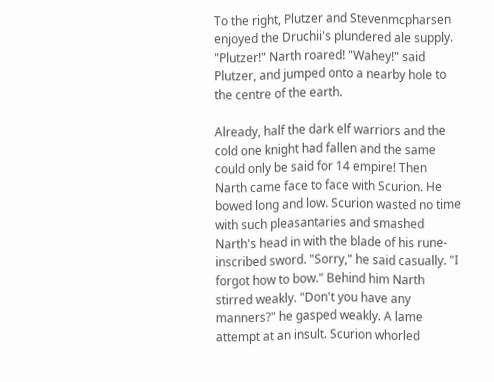To the right, Plutzer and Stevenmcpharsen enjoyed the Druchii's plundered ale supply. "Plutzer!" Narth roared! "Wahey!" said Plutzer, and jumped onto a nearby hole to the centre of the earth.

Already, half the dark elf warriors and the cold one knight had fallen and the same could only be said for 14 empire! Then Narth came face to face with Scurion. He bowed long and low. Scurion wasted no time with such pleasantaries and smashed Narth's head in with the blade of his rune-inscribed sword. "Sorry," he said casually. "I forgot how to bow." Behind him Narth stirred weakly. "Don't you have any manners?" he gasped weakly. A lame attempt at an insult. Scurion whorled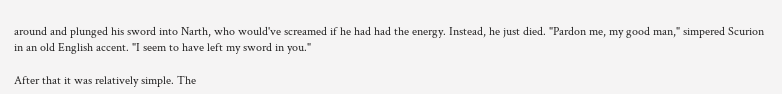around and plunged his sword into Narth, who would've screamed if he had had the energy. Instead, he just died. "Pardon me, my good man," simpered Scurion in an old English accent. "I seem to have left my sword in you."

After that it was relatively simple. The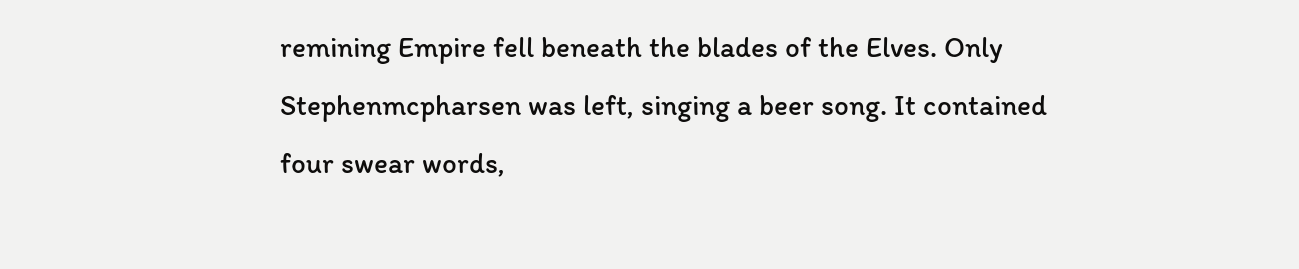remining Empire fell beneath the blades of the Elves. Only Stephenmcpharsen was left, singing a beer song. It contained four swear words,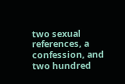two sexual references, a confession, and two hundred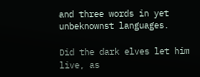and three words in yet unbeknownst languages.

Did the dark elves let him live, as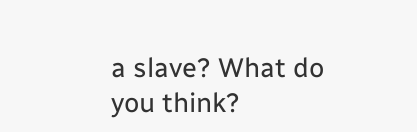a slave? What do you think?